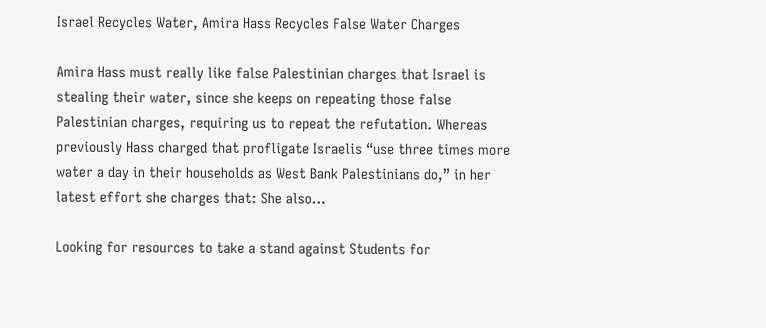Israel Recycles Water, Amira Hass Recycles False Water Charges

Amira Hass must really like false Palestinian charges that Israel is stealing their water, since she keeps on repeating those false Palestinian charges, requiring us to repeat the refutation. Whereas previously Hass charged that profligate Israelis “use three times more water a day in their households as West Bank Palestinians do,” in her latest effort she charges that: She also…

Looking for resources to take a stand against Students for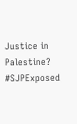Justice in Palestine? #SJPExposed